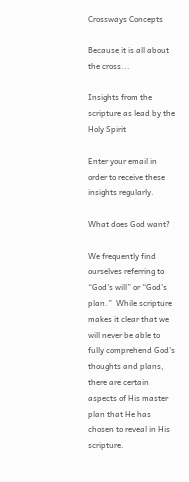Crossways Concepts

Because it is all about the cross...

Insights from the scripture as lead by the Holy Spirit

Enter your email in order to receive these insights regularly.

What does God want?

We frequently find ourselves referring to “God's will” or “God's plan.”  While scripture makes it clear that we will never be able to fully comprehend God's thoughts and plans, there are certain aspects of His master plan that He has chosen to reveal in His scripture.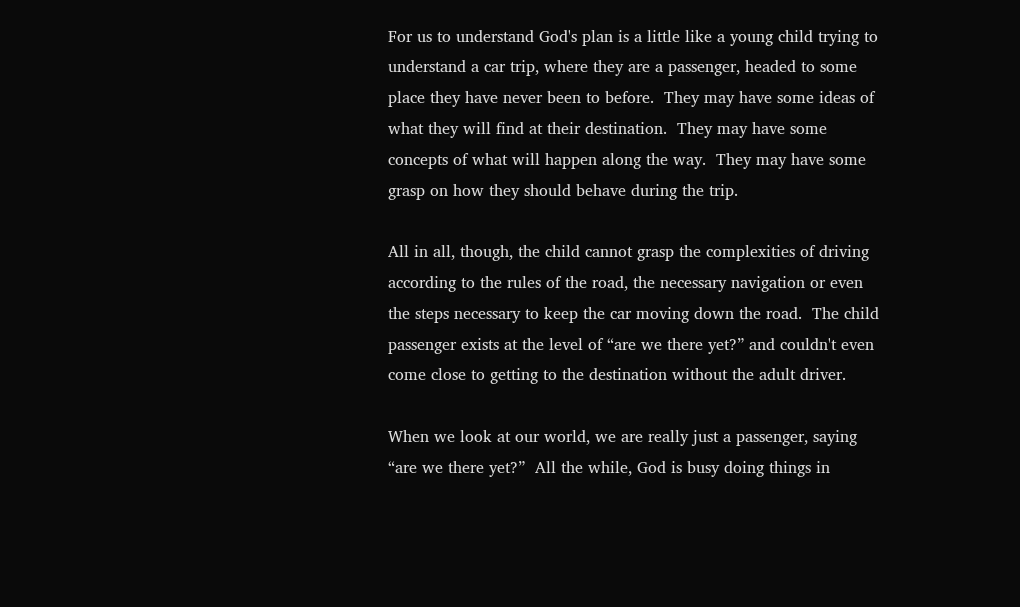For us to understand God's plan is a little like a young child trying to understand a car trip, where they are a passenger, headed to some place they have never been to before.  They may have some ideas of what they will find at their destination.  They may have some concepts of what will happen along the way.  They may have some grasp on how they should behave during the trip.

All in all, though, the child cannot grasp the complexities of driving according to the rules of the road, the necessary navigation or even the steps necessary to keep the car moving down the road.  The child passenger exists at the level of “are we there yet?” and couldn't even come close to getting to the destination without the adult driver.

When we look at our world, we are really just a passenger, saying “are we there yet?”  All the while, God is busy doing things in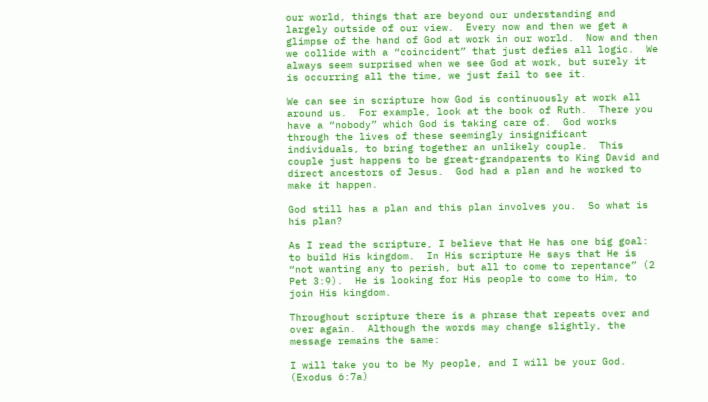our world, things that are beyond our understanding and largely outside of our view.  Every now and then we get a glimpse of the hand of God at work in our world.  Now and then we collide with a “coincident” that just defies all logic.  We always seem surprised when we see God at work, but surely it is occurring all the time, we just fail to see it.

We can see in scripture how God is continuously at work all around us.  For example, look at the book of Ruth.  There you have a “nobody” which God is taking care of.  God works through the lives of these seemingly insignificant individuals, to bring together an unlikely couple.  This couple just happens to be great-grandparents to King David and direct ancestors of Jesus.  God had a plan and he worked to make it happen.

God still has a plan and this plan involves you.  So what is his plan?

As I read the scripture, I believe that He has one big goal: to build His kingdom.  In His scripture He says that He is “not wanting any to perish, but all to come to repentance” (2 Pet 3:9).  He is looking for His people to come to Him, to join His kingdom.

Throughout scripture there is a phrase that repeats over and over again.  Although the words may change slightly, the message remains the same:

I will take you to be My people, and I will be your God.  (Exodus 6:7a)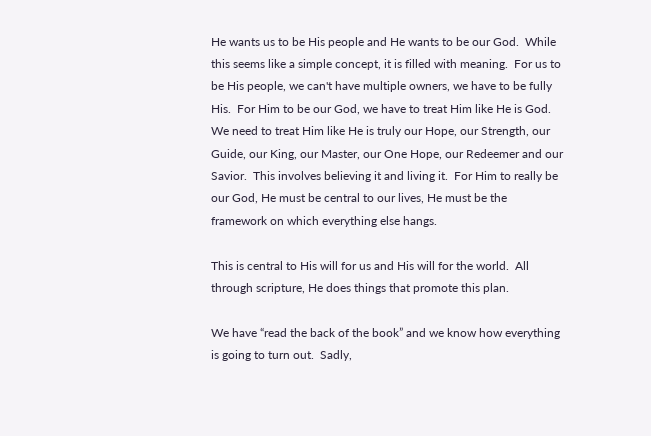He wants us to be His people and He wants to be our God.  While this seems like a simple concept, it is filled with meaning.  For us to be His people, we can't have multiple owners, we have to be fully His.  For Him to be our God, we have to treat Him like He is God.  We need to treat Him like He is truly our Hope, our Strength, our Guide, our King, our Master, our One Hope, our Redeemer and our Savior.  This involves believing it and living it.  For Him to really be our God, He must be central to our lives, He must be the framework on which everything else hangs.

This is central to His will for us and His will for the world.  All through scripture, He does things that promote this plan.

We have “read the back of the book” and we know how everything is going to turn out.  Sadly,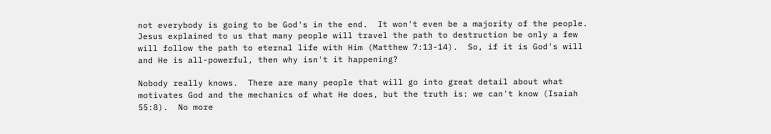not everybody is going to be God's in the end.  It won't even be a majority of the people.  Jesus explained to us that many people will travel the path to destruction be only a few will follow the path to eternal life with Him (Matthew 7:13-14).  So, if it is God's will and He is all-powerful, then why isn't it happening?

Nobody really knows.  There are many people that will go into great detail about what motivates God and the mechanics of what He does, but the truth is: we can't know (Isaiah 55:8).  No more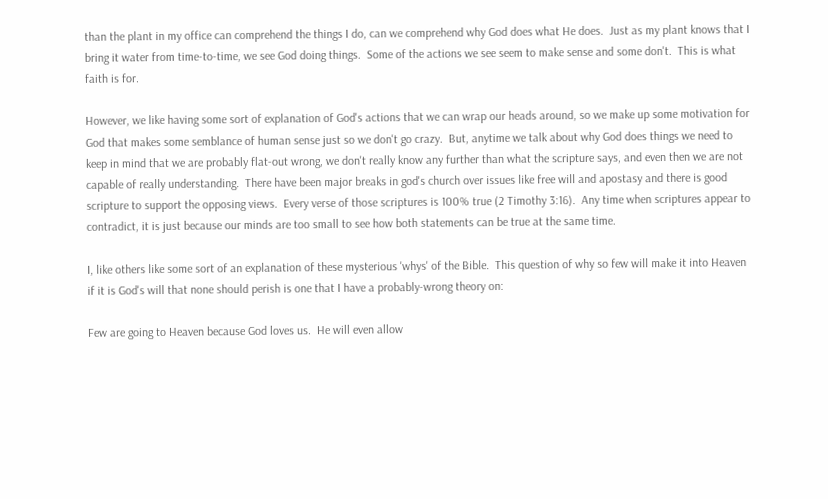than the plant in my office can comprehend the things I do, can we comprehend why God does what He does.  Just as my plant knows that I bring it water from time-to-time, we see God doing things.  Some of the actions we see seem to make sense and some don't.  This is what faith is for.

However, we like having some sort of explanation of God's actions that we can wrap our heads around, so we make up some motivation for God that makes some semblance of human sense just so we don't go crazy.  But, anytime we talk about why God does things we need to keep in mind that we are probably flat-out wrong, we don't really know any further than what the scripture says, and even then we are not capable of really understanding.  There have been major breaks in god's church over issues like free will and apostasy and there is good scripture to support the opposing views.  Every verse of those scriptures is 100% true (2 Timothy 3:16).  Any time when scriptures appear to contradict, it is just because our minds are too small to see how both statements can be true at the same time.

I, like others like some sort of an explanation of these mysterious 'whys' of the Bible.  This question of why so few will make it into Heaven if it is God's will that none should perish is one that I have a probably-wrong theory on:

Few are going to Heaven because God loves us.  He will even allow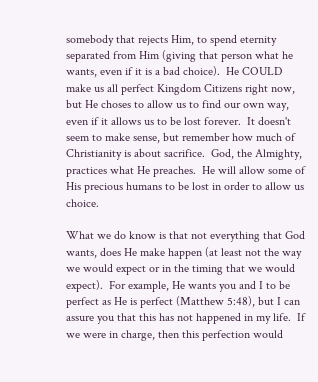somebody that rejects Him, to spend eternity separated from Him (giving that person what he wants, even if it is a bad choice).  He COULD make us all perfect Kingdom Citizens right now, but He choses to allow us to find our own way, even if it allows us to be lost forever.  It doesn't seem to make sense, but remember how much of Christianity is about sacrifice.  God, the Almighty, practices what He preaches.  He will allow some of His precious humans to be lost in order to allow us choice.

What we do know is that not everything that God wants, does He make happen (at least not the way we would expect or in the timing that we would expect).  For example, He wants you and I to be perfect as He is perfect (Matthew 5:48), but I can assure you that this has not happened in my life.  If we were in charge, then this perfection would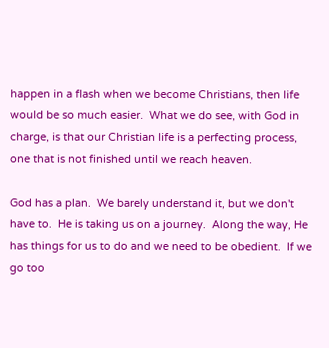happen in a flash when we become Christians, then life would be so much easier.  What we do see, with God in charge, is that our Christian life is a perfecting process, one that is not finished until we reach heaven.

God has a plan.  We barely understand it, but we don't have to.  He is taking us on a journey.  Along the way, He has things for us to do and we need to be obedient.  If we go too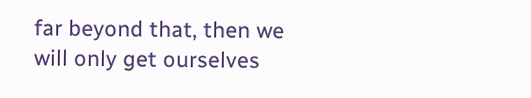far beyond that, then we will only get ourselves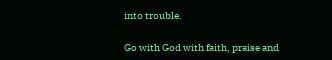into trouble.

Go with God with faith, praise and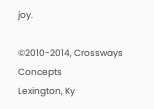joy.

©2010-2014, Crossways Concepts
Lexington, Ky